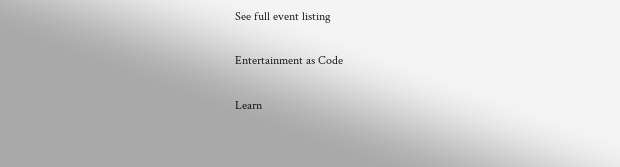See full event listing

Entertainment as Code

Learn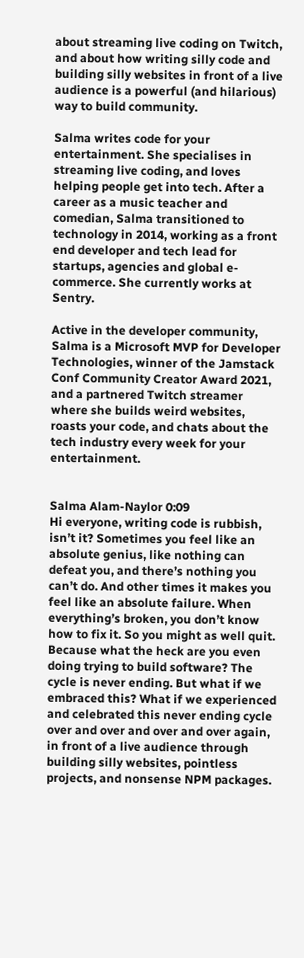about streaming live coding on Twitch, and about how writing silly code and building silly websites in front of a live audience is a powerful (and hilarious) way to build community.

Salma writes code for your entertainment. She specialises in streaming live coding, and loves helping people get into tech. After a career as a music teacher and comedian, Salma transitioned to technology in 2014, working as a front end developer and tech lead for startups, agencies and global e-commerce. She currently works at Sentry.

Active in the developer community, Salma is a Microsoft MVP for Developer Technologies, winner of the Jamstack Conf Community Creator Award 2021, and a partnered Twitch streamer where she builds weird websites, roasts your code, and chats about the tech industry every week for your entertainment.


Salma Alam-Naylor 0:09
Hi everyone, writing code is rubbish, isn’t it? Sometimes you feel like an absolute genius, like nothing can defeat you, and there’s nothing you can’t do. And other times it makes you feel like an absolute failure. When everything’s broken, you don’t know how to fix it. So you might as well quit. Because what the heck are you even doing trying to build software? The cycle is never ending. But what if we embraced this? What if we experienced and celebrated this never ending cycle over and over and over and over again, in front of a live audience through building silly websites, pointless projects, and nonsense NPM packages.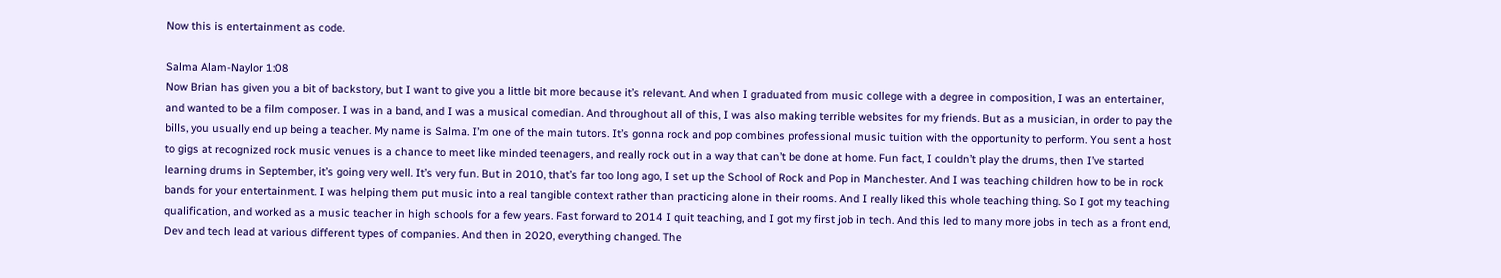Now this is entertainment as code.

Salma Alam-Naylor 1:08
Now Brian has given you a bit of backstory, but I want to give you a little bit more because it’s relevant. And when I graduated from music college with a degree in composition, I was an entertainer, and wanted to be a film composer. I was in a band, and I was a musical comedian. And throughout all of this, I was also making terrible websites for my friends. But as a musician, in order to pay the bills, you usually end up being a teacher. My name is Salma. I’m one of the main tutors. It’s gonna rock and pop combines professional music tuition with the opportunity to perform. You sent a host to gigs at recognized rock music venues is a chance to meet like minded teenagers, and really rock out in a way that can’t be done at home. Fun fact, I couldn’t play the drums, then I’ve started learning drums in September, it’s going very well. It’s very fun. But in 2010, that’s far too long ago, I set up the School of Rock and Pop in Manchester. And I was teaching children how to be in rock bands for your entertainment. I was helping them put music into a real tangible context rather than practicing alone in their rooms. And I really liked this whole teaching thing. So I got my teaching qualification, and worked as a music teacher in high schools for a few years. Fast forward to 2014 I quit teaching, and I got my first job in tech. And this led to many more jobs in tech as a front end, Dev and tech lead at various different types of companies. And then in 2020, everything changed. The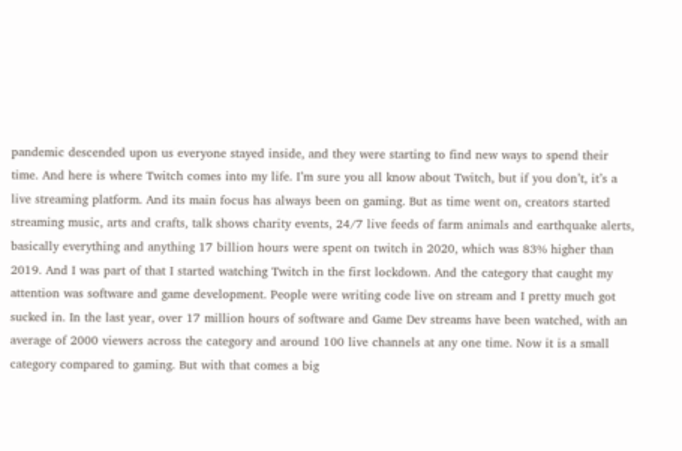pandemic descended upon us everyone stayed inside, and they were starting to find new ways to spend their time. And here is where Twitch comes into my life. I’m sure you all know about Twitch, but if you don’t, it’s a live streaming platform. And its main focus has always been on gaming. But as time went on, creators started streaming music, arts and crafts, talk shows charity events, 24/7 live feeds of farm animals and earthquake alerts, basically everything and anything 17 billion hours were spent on twitch in 2020, which was 83% higher than 2019. And I was part of that I started watching Twitch in the first lockdown. And the category that caught my attention was software and game development. People were writing code live on stream and I pretty much got sucked in. In the last year, over 17 million hours of software and Game Dev streams have been watched, with an average of 2000 viewers across the category and around 100 live channels at any one time. Now it is a small category compared to gaming. But with that comes a big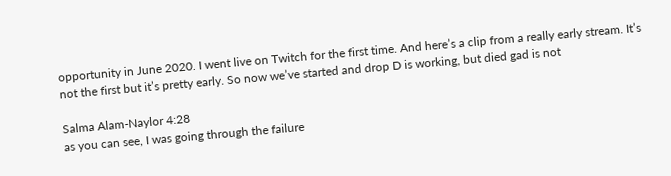opportunity in June 2020. I went live on Twitch for the first time. And here’s a clip from a really early stream. It’s not the first but it’s pretty early. So now we’ve started and drop D is working, but died gad is not

Salma Alam-Naylor 4:28
as you can see, I was going through the failure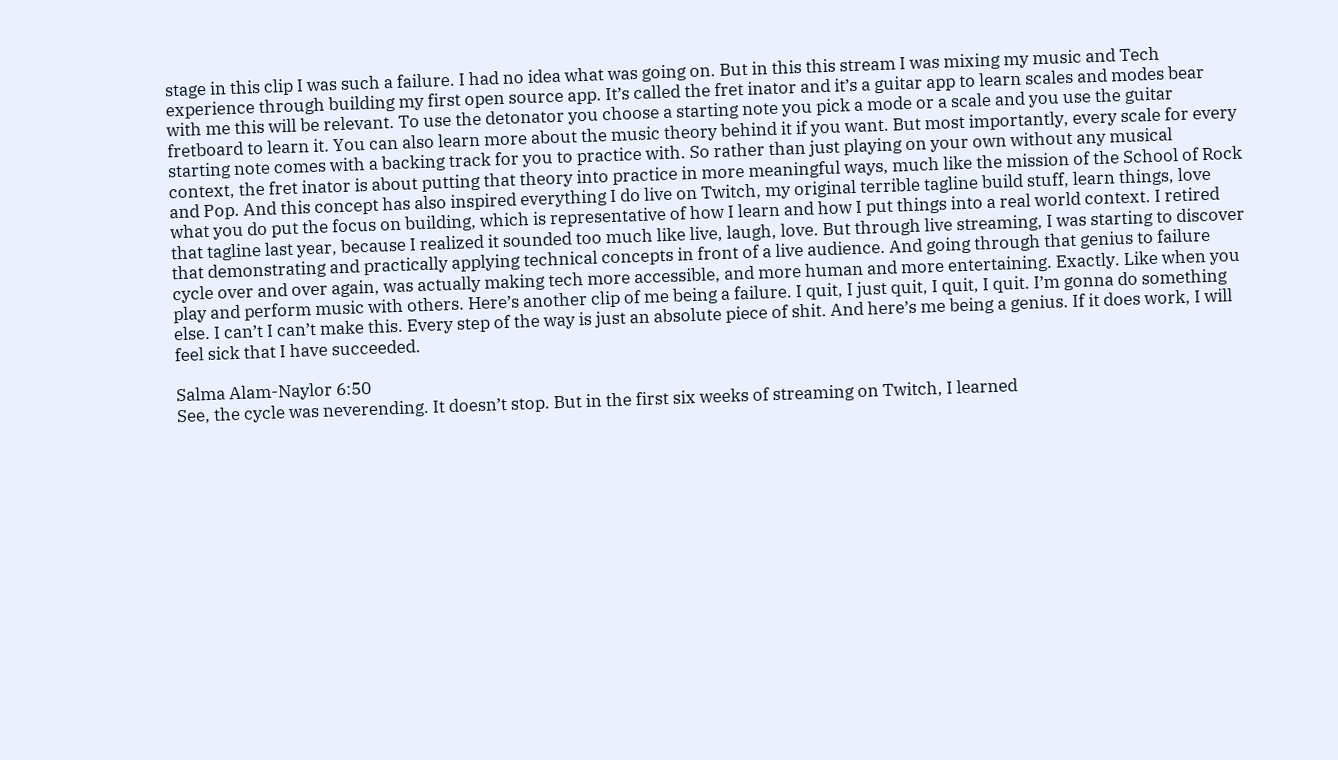stage in this clip I was such a failure. I had no idea what was going on. But in this this stream I was mixing my music and Tech experience through building my first open source app. It’s called the fret inator and it’s a guitar app to learn scales and modes bear with me this will be relevant. To use the detonator you choose a starting note you pick a mode or a scale and you use the guitar fretboard to learn it. You can also learn more about the music theory behind it if you want. But most importantly, every scale for every starting note comes with a backing track for you to practice with. So rather than just playing on your own without any musical context, the fret inator is about putting that theory into practice in more meaningful ways, much like the mission of the School of Rock and Pop. And this concept has also inspired everything I do live on Twitch, my original terrible tagline build stuff, learn things, love what you do put the focus on building, which is representative of how I learn and how I put things into a real world context. I retired that tagline last year, because I realized it sounded too much like live, laugh, love. But through live streaming, I was starting to discover that demonstrating and practically applying technical concepts in front of a live audience. And going through that genius to failure cycle over and over again, was actually making tech more accessible, and more human and more entertaining. Exactly. Like when you play and perform music with others. Here’s another clip of me being a failure. I quit, I just quit, I quit, I quit. I’m gonna do something else. I can’t I can’t make this. Every step of the way is just an absolute piece of shit. And here’s me being a genius. If it does work, I will feel sick that I have succeeded.

Salma Alam-Naylor 6:50
See, the cycle was neverending. It doesn’t stop. But in the first six weeks of streaming on Twitch, I learned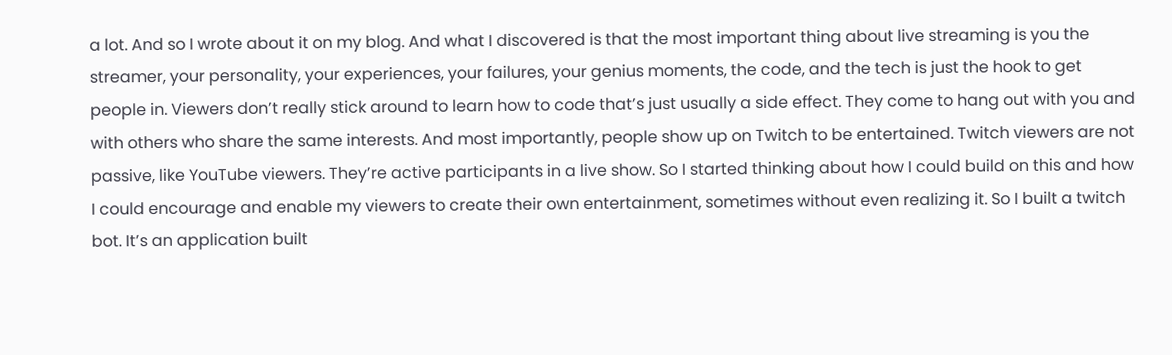a lot. And so I wrote about it on my blog. And what I discovered is that the most important thing about live streaming is you the streamer, your personality, your experiences, your failures, your genius moments, the code, and the tech is just the hook to get people in. Viewers don’t really stick around to learn how to code that’s just usually a side effect. They come to hang out with you and with others who share the same interests. And most importantly, people show up on Twitch to be entertained. Twitch viewers are not passive, like YouTube viewers. They’re active participants in a live show. So I started thinking about how I could build on this and how I could encourage and enable my viewers to create their own entertainment, sometimes without even realizing it. So I built a twitch bot. It’s an application built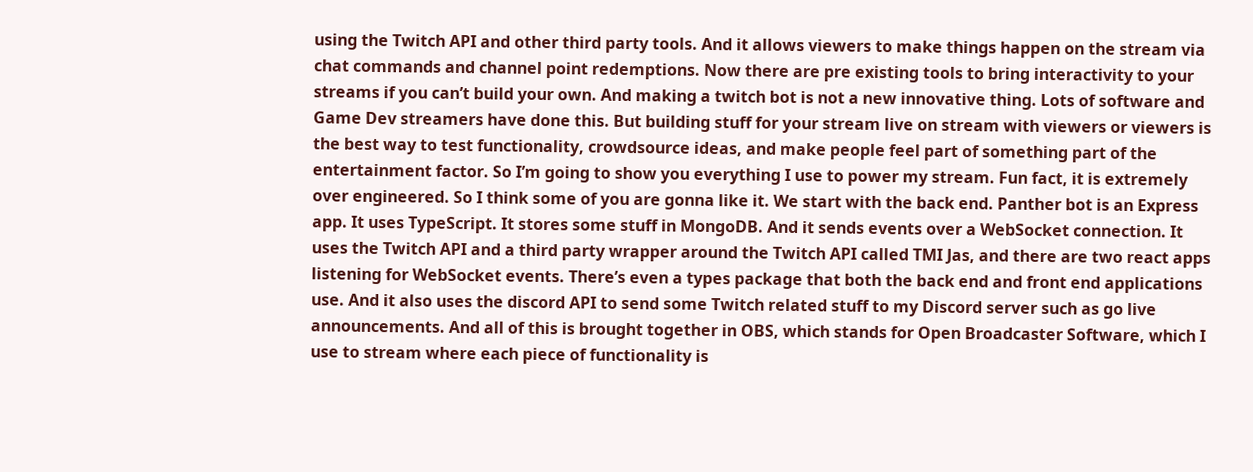using the Twitch API and other third party tools. And it allows viewers to make things happen on the stream via chat commands and channel point redemptions. Now there are pre existing tools to bring interactivity to your streams if you can’t build your own. And making a twitch bot is not a new innovative thing. Lots of software and Game Dev streamers have done this. But building stuff for your stream live on stream with viewers or viewers is the best way to test functionality, crowdsource ideas, and make people feel part of something part of the entertainment factor. So I’m going to show you everything I use to power my stream. Fun fact, it is extremely over engineered. So I think some of you are gonna like it. We start with the back end. Panther bot is an Express app. It uses TypeScript. It stores some stuff in MongoDB. And it sends events over a WebSocket connection. It uses the Twitch API and a third party wrapper around the Twitch API called TMI Jas, and there are two react apps listening for WebSocket events. There’s even a types package that both the back end and front end applications use. And it also uses the discord API to send some Twitch related stuff to my Discord server such as go live announcements. And all of this is brought together in OBS, which stands for Open Broadcaster Software, which I use to stream where each piece of functionality is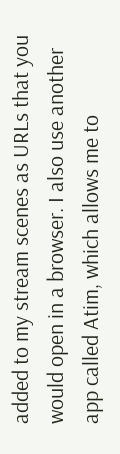added to my stream scenes as URLs that you would open in a browser. I also use another app called Atim, which allows me to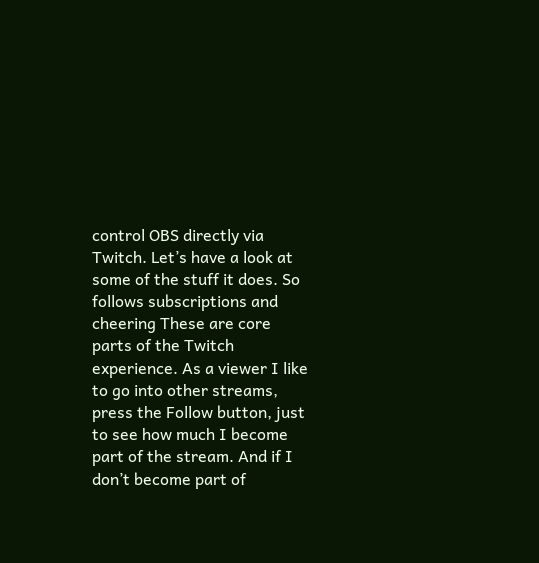control OBS directly via Twitch. Let’s have a look at some of the stuff it does. So follows subscriptions and cheering These are core parts of the Twitch experience. As a viewer I like to go into other streams, press the Follow button, just to see how much I become part of the stream. And if I don’t become part of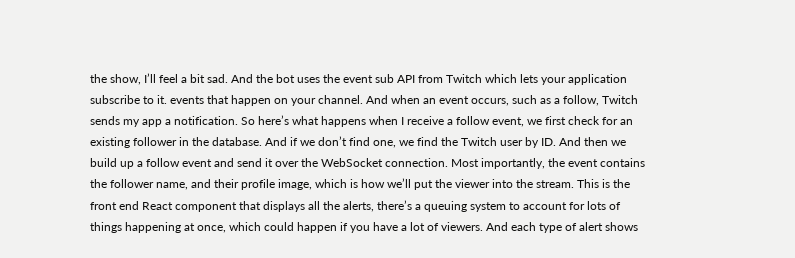the show, I’ll feel a bit sad. And the bot uses the event sub API from Twitch which lets your application subscribe to it. events that happen on your channel. And when an event occurs, such as a follow, Twitch sends my app a notification. So here’s what happens when I receive a follow event, we first check for an existing follower in the database. And if we don’t find one, we find the Twitch user by ID. And then we build up a follow event and send it over the WebSocket connection. Most importantly, the event contains the follower name, and their profile image, which is how we’ll put the viewer into the stream. This is the front end React component that displays all the alerts, there’s a queuing system to account for lots of things happening at once, which could happen if you have a lot of viewers. And each type of alert shows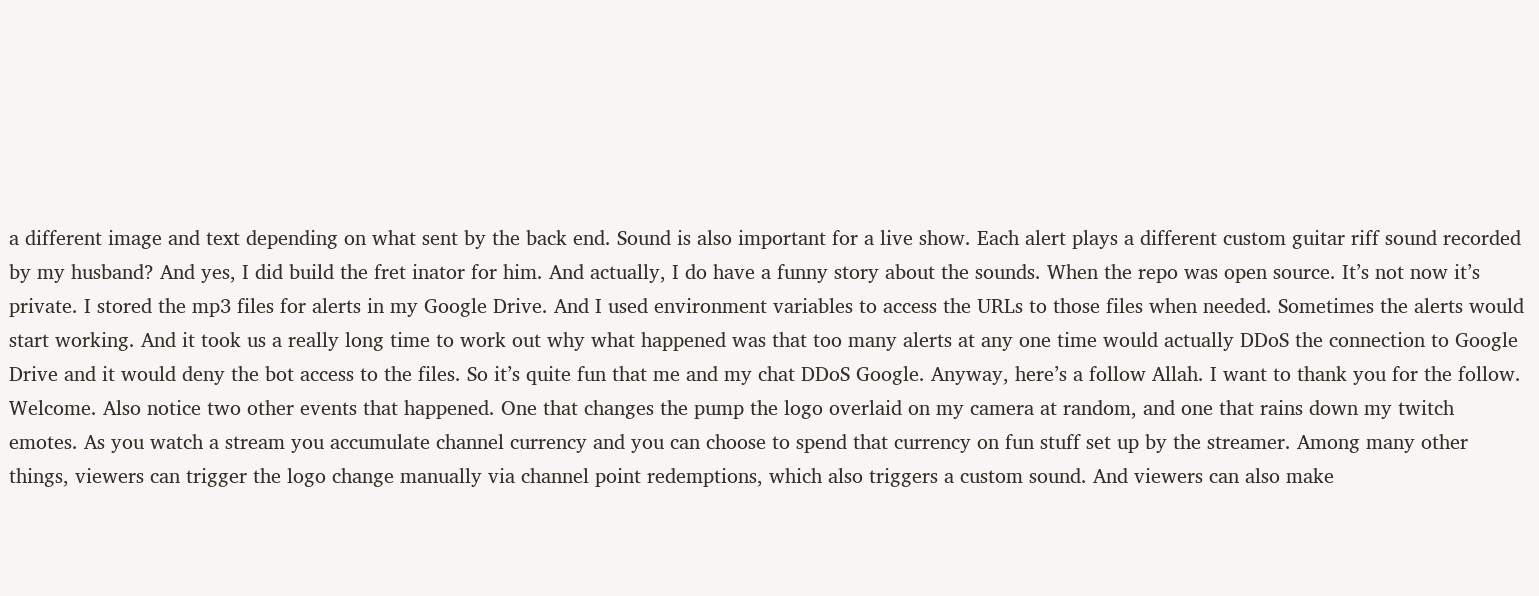a different image and text depending on what sent by the back end. Sound is also important for a live show. Each alert plays a different custom guitar riff sound recorded by my husband? And yes, I did build the fret inator for him. And actually, I do have a funny story about the sounds. When the repo was open source. It’s not now it’s private. I stored the mp3 files for alerts in my Google Drive. And I used environment variables to access the URLs to those files when needed. Sometimes the alerts would start working. And it took us a really long time to work out why what happened was that too many alerts at any one time would actually DDoS the connection to Google Drive and it would deny the bot access to the files. So it’s quite fun that me and my chat DDoS Google. Anyway, here’s a follow Allah. I want to thank you for the follow. Welcome. Also notice two other events that happened. One that changes the pump the logo overlaid on my camera at random, and one that rains down my twitch emotes. As you watch a stream you accumulate channel currency and you can choose to spend that currency on fun stuff set up by the streamer. Among many other things, viewers can trigger the logo change manually via channel point redemptions, which also triggers a custom sound. And viewers can also make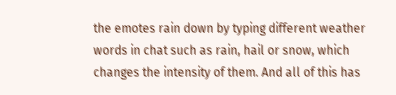the emotes rain down by typing different weather words in chat such as rain, hail or snow, which changes the intensity of them. And all of this has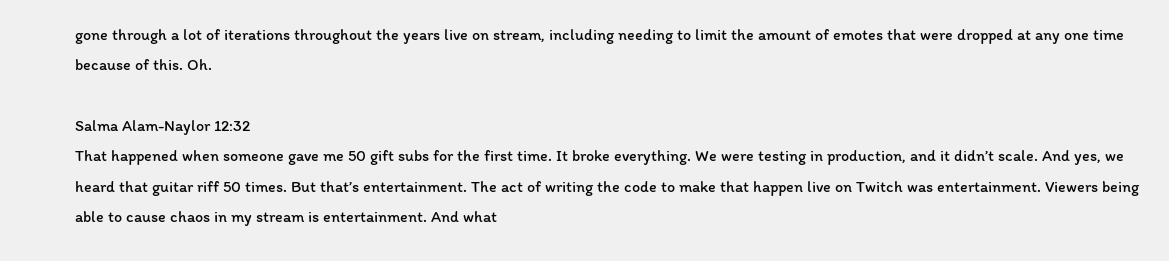gone through a lot of iterations throughout the years live on stream, including needing to limit the amount of emotes that were dropped at any one time because of this. Oh.

Salma Alam-Naylor 12:32
That happened when someone gave me 50 gift subs for the first time. It broke everything. We were testing in production, and it didn’t scale. And yes, we heard that guitar riff 50 times. But that’s entertainment. The act of writing the code to make that happen live on Twitch was entertainment. Viewers being able to cause chaos in my stream is entertainment. And what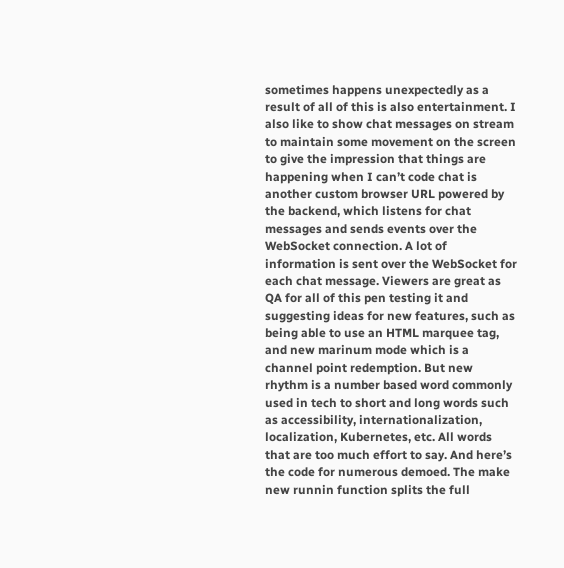sometimes happens unexpectedly as a result of all of this is also entertainment. I also like to show chat messages on stream to maintain some movement on the screen to give the impression that things are happening when I can’t code chat is another custom browser URL powered by the backend, which listens for chat messages and sends events over the WebSocket connection. A lot of information is sent over the WebSocket for each chat message. Viewers are great as QA for all of this pen testing it and suggesting ideas for new features, such as being able to use an HTML marquee tag, and new marinum mode which is a channel point redemption. But new rhythm is a number based word commonly used in tech to short and long words such as accessibility, internationalization, localization, Kubernetes, etc. All words that are too much effort to say. And here’s the code for numerous demoed. The make new runnin function splits the full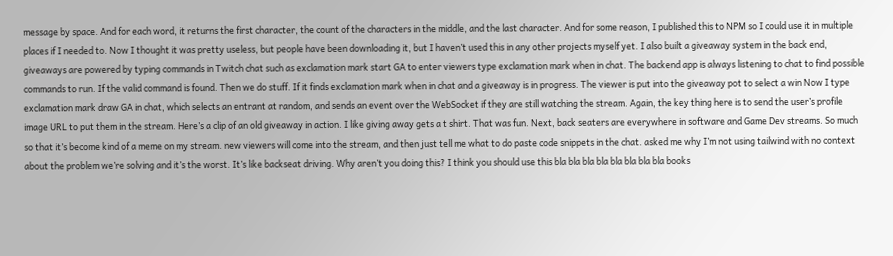message by space. And for each word, it returns the first character, the count of the characters in the middle, and the last character. And for some reason, I published this to NPM so I could use it in multiple places if I needed to. Now I thought it was pretty useless, but people have been downloading it, but I haven’t used this in any other projects myself yet. I also built a giveaway system in the back end, giveaways are powered by typing commands in Twitch chat such as exclamation mark start GA to enter viewers type exclamation mark when in chat. The backend app is always listening to chat to find possible commands to run. If the valid command is found. Then we do stuff. If it finds exclamation mark when in chat and a giveaway is in progress. The viewer is put into the giveaway pot to select a win Now I type exclamation mark draw GA in chat, which selects an entrant at random, and sends an event over the WebSocket if they are still watching the stream. Again, the key thing here is to send the user’s profile image URL to put them in the stream. Here’s a clip of an old giveaway in action. I like giving away gets a t shirt. That was fun. Next, back seaters are everywhere in software and Game Dev streams. So much so that it’s become kind of a meme on my stream. new viewers will come into the stream, and then just tell me what to do paste code snippets in the chat. asked me why I’m not using tailwind with no context about the problem we’re solving and it’s the worst. It’s like backseat driving. Why aren’t you doing this? I think you should use this bla bla bla bla bla bla bla bla books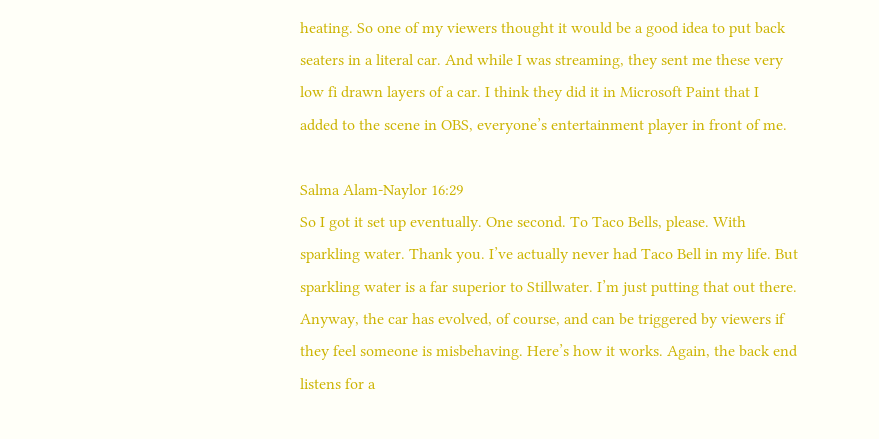heating. So one of my viewers thought it would be a good idea to put back seaters in a literal car. And while I was streaming, they sent me these very low fi drawn layers of a car. I think they did it in Microsoft Paint that I added to the scene in OBS, everyone’s entertainment player in front of me.

Salma Alam-Naylor 16:29
So I got it set up eventually. One second. To Taco Bells, please. With sparkling water. Thank you. I’ve actually never had Taco Bell in my life. But sparkling water is a far superior to Stillwater. I’m just putting that out there. Anyway, the car has evolved, of course, and can be triggered by viewers if they feel someone is misbehaving. Here’s how it works. Again, the back end listens for a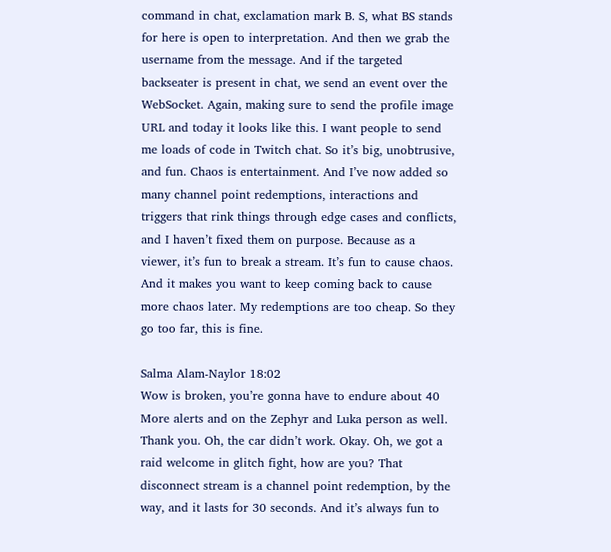command in chat, exclamation mark B. S, what BS stands for here is open to interpretation. And then we grab the username from the message. And if the targeted backseater is present in chat, we send an event over the WebSocket. Again, making sure to send the profile image URL and today it looks like this. I want people to send me loads of code in Twitch chat. So it’s big, unobtrusive, and fun. Chaos is entertainment. And I’ve now added so many channel point redemptions, interactions and triggers that rink things through edge cases and conflicts, and I haven’t fixed them on purpose. Because as a viewer, it’s fun to break a stream. It’s fun to cause chaos. And it makes you want to keep coming back to cause more chaos later. My redemptions are too cheap. So they go too far, this is fine.

Salma Alam-Naylor 18:02
Wow is broken, you’re gonna have to endure about 40 More alerts and on the Zephyr and Luka person as well. Thank you. Oh, the car didn’t work. Okay. Oh, we got a raid welcome in glitch fight, how are you? That disconnect stream is a channel point redemption, by the way, and it lasts for 30 seconds. And it’s always fun to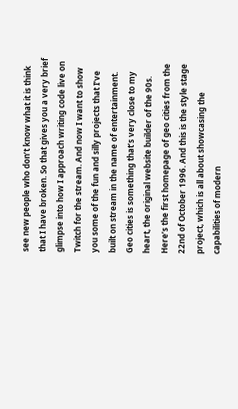see new people who don’t know what it is think that I have broken. So that gives you a very brief glimpse into how I approach writing code live on Twitch for the stream. And now I want to show you some of the fun and silly projects that I’ve built on stream in the name of entertainment. Geo cities is something that’s very close to my heart, the original website builder of the 90s. Here’s the first homepage of geo cities from the 22nd of October 1996. And this is the style stage project, which is all about showcasing the capabilities of modern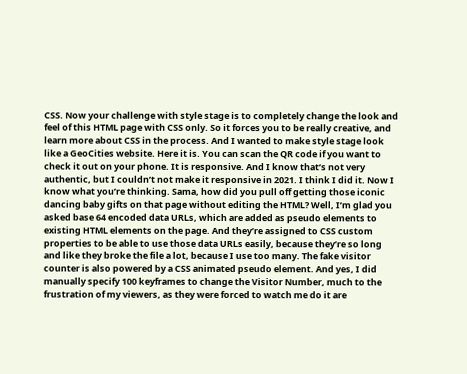CSS. Now your challenge with style stage is to completely change the look and feel of this HTML page with CSS only. So it forces you to be really creative, and learn more about CSS in the process. And I wanted to make style stage look like a GeoCities website. Here it is. You can scan the QR code if you want to check it out on your phone. It is responsive. And I know that’s not very authentic, but I couldn’t not make it responsive in 2021. I think I did it. Now I know what you’re thinking. Sama, how did you pull off getting those iconic dancing baby gifts on that page without editing the HTML? Well, I’m glad you asked base 64 encoded data URLs, which are added as pseudo elements to existing HTML elements on the page. And they’re assigned to CSS custom properties to be able to use those data URLs easily, because they’re so long and like they broke the file a lot, because I use too many. The fake visitor counter is also powered by a CSS animated pseudo element. And yes, I did manually specify 100 keyframes to change the Visitor Number, much to the frustration of my viewers, as they were forced to watch me do it are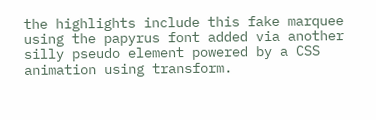the highlights include this fake marquee using the papyrus font added via another silly pseudo element powered by a CSS animation using transform.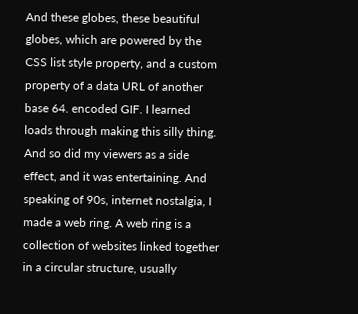And these globes, these beautiful globes, which are powered by the CSS list style property, and a custom property of a data URL of another base 64. encoded GIF. I learned loads through making this silly thing. And so did my viewers as a side effect, and it was entertaining. And speaking of 90s, internet nostalgia, I made a web ring. A web ring is a collection of websites linked together in a circular structure, usually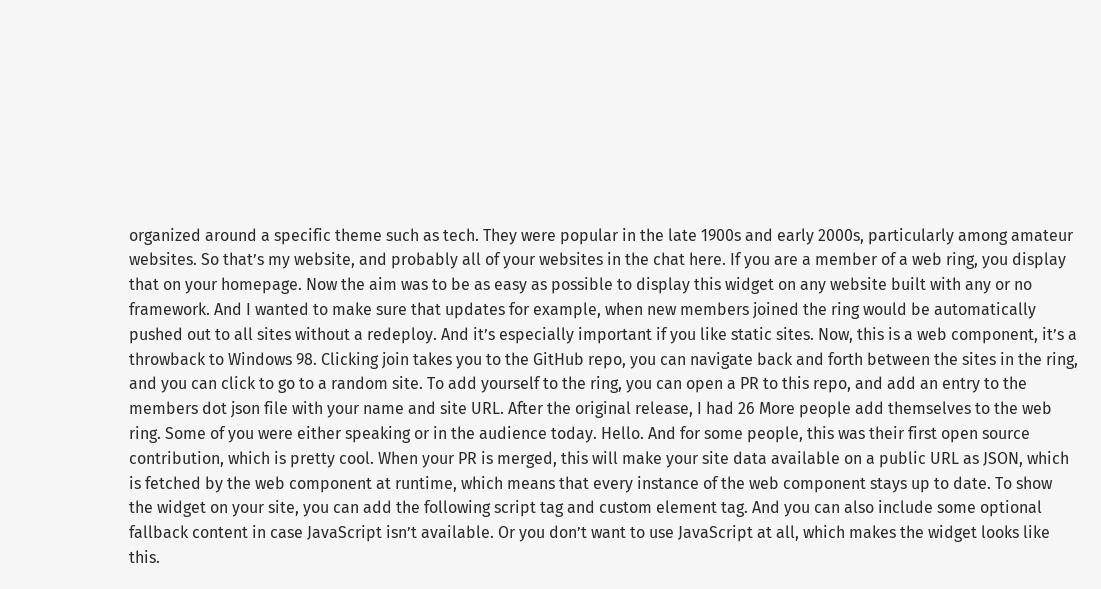organized around a specific theme such as tech. They were popular in the late 1900s and early 2000s, particularly among amateur websites. So that’s my website, and probably all of your websites in the chat here. If you are a member of a web ring, you display that on your homepage. Now the aim was to be as easy as possible to display this widget on any website built with any or no framework. And I wanted to make sure that updates for example, when new members joined the ring would be automatically pushed out to all sites without a redeploy. And it’s especially important if you like static sites. Now, this is a web component, it’s a throwback to Windows 98. Clicking join takes you to the GitHub repo, you can navigate back and forth between the sites in the ring, and you can click to go to a random site. To add yourself to the ring, you can open a PR to this repo, and add an entry to the members dot json file with your name and site URL. After the original release, I had 26 More people add themselves to the web ring. Some of you were either speaking or in the audience today. Hello. And for some people, this was their first open source contribution, which is pretty cool. When your PR is merged, this will make your site data available on a public URL as JSON, which is fetched by the web component at runtime, which means that every instance of the web component stays up to date. To show the widget on your site, you can add the following script tag and custom element tag. And you can also include some optional fallback content in case JavaScript isn’t available. Or you don’t want to use JavaScript at all, which makes the widget looks like this.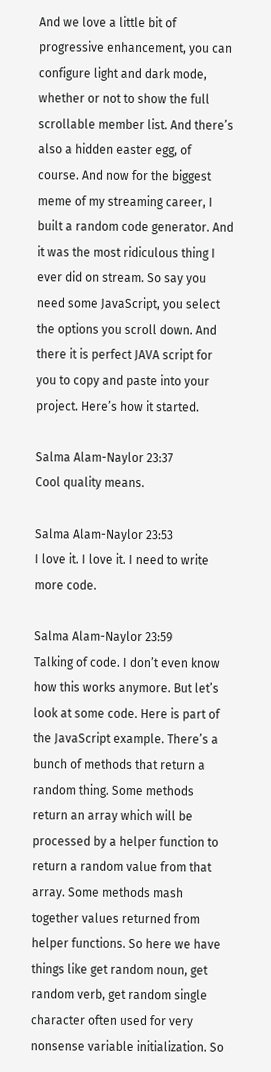And we love a little bit of progressive enhancement, you can configure light and dark mode, whether or not to show the full scrollable member list. And there’s also a hidden easter egg, of course. And now for the biggest meme of my streaming career, I built a random code generator. And it was the most ridiculous thing I ever did on stream. So say you need some JavaScript, you select the options you scroll down. And there it is perfect JAVA script for you to copy and paste into your project. Here’s how it started.

Salma Alam-Naylor 23:37
Cool quality means.

Salma Alam-Naylor 23:53
I love it. I love it. I need to write more code.

Salma Alam-Naylor 23:59
Talking of code. I don’t even know how this works anymore. But let’s look at some code. Here is part of the JavaScript example. There’s a bunch of methods that return a random thing. Some methods return an array which will be processed by a helper function to return a random value from that array. Some methods mash together values returned from helper functions. So here we have things like get random noun, get random verb, get random single character often used for very nonsense variable initialization. So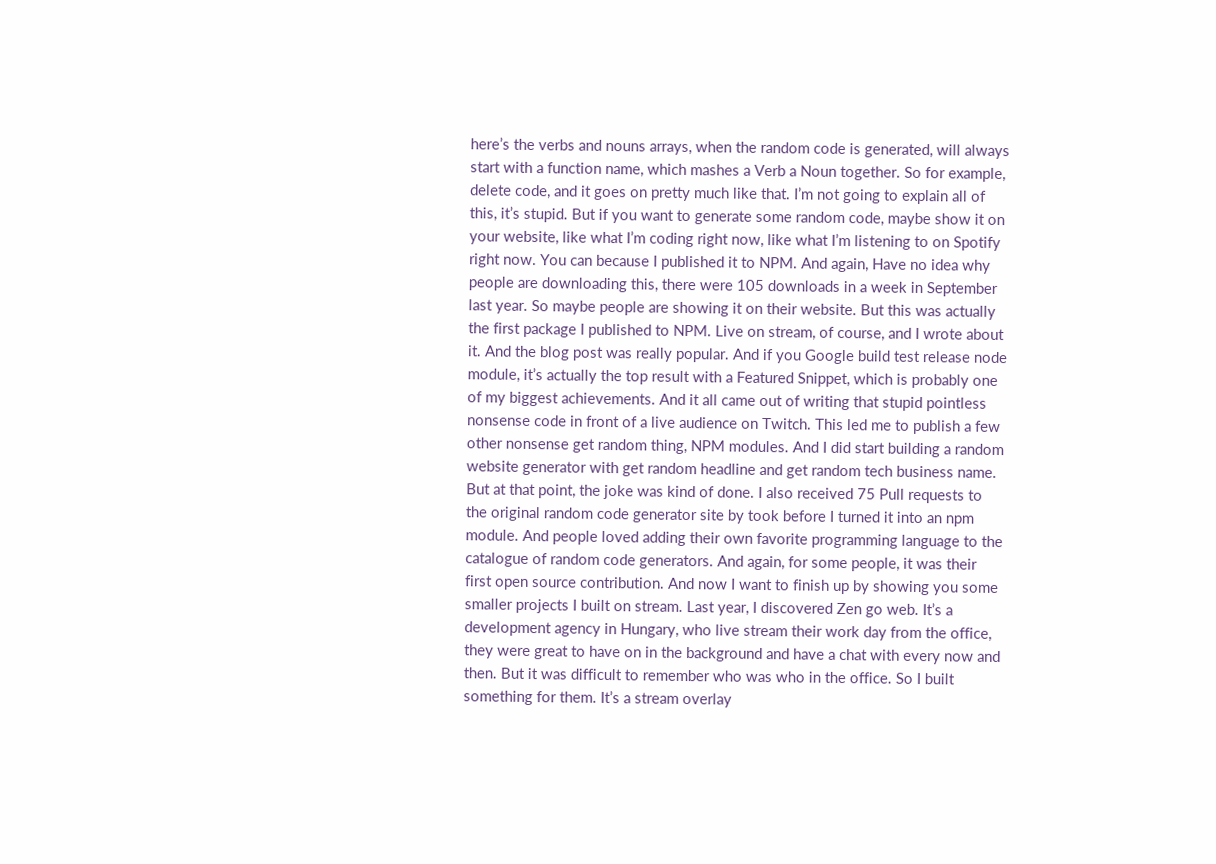here’s the verbs and nouns arrays, when the random code is generated, will always start with a function name, which mashes a Verb a Noun together. So for example, delete code, and it goes on pretty much like that. I’m not going to explain all of this, it’s stupid. But if you want to generate some random code, maybe show it on your website, like what I’m coding right now, like what I’m listening to on Spotify right now. You can because I published it to NPM. And again, Have no idea why people are downloading this, there were 105 downloads in a week in September last year. So maybe people are showing it on their website. But this was actually the first package I published to NPM. Live on stream, of course, and I wrote about it. And the blog post was really popular. And if you Google build test release node module, it’s actually the top result with a Featured Snippet, which is probably one of my biggest achievements. And it all came out of writing that stupid pointless nonsense code in front of a live audience on Twitch. This led me to publish a few other nonsense get random thing, NPM modules. And I did start building a random website generator with get random headline and get random tech business name. But at that point, the joke was kind of done. I also received 75 Pull requests to the original random code generator site by took before I turned it into an npm module. And people loved adding their own favorite programming language to the catalogue of random code generators. And again, for some people, it was their first open source contribution. And now I want to finish up by showing you some smaller projects I built on stream. Last year, I discovered Zen go web. It’s a development agency in Hungary, who live stream their work day from the office, they were great to have on in the background and have a chat with every now and then. But it was difficult to remember who was who in the office. So I built something for them. It’s a stream overlay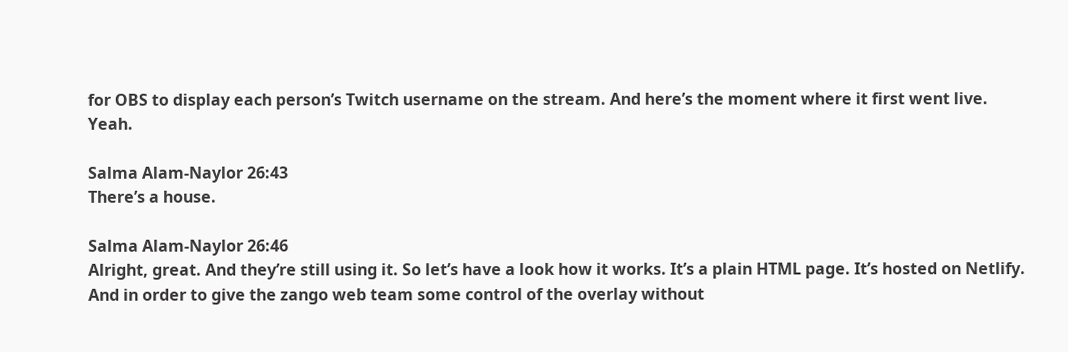for OBS to display each person’s Twitch username on the stream. And here’s the moment where it first went live. Yeah.

Salma Alam-Naylor 26:43
There’s a house.

Salma Alam-Naylor 26:46
Alright, great. And they’re still using it. So let’s have a look how it works. It’s a plain HTML page. It’s hosted on Netlify. And in order to give the zango web team some control of the overlay without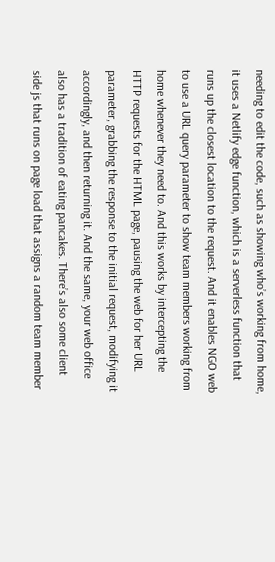needing to edit the code, such as showing who’s working from home, it uses a Netlify edge function, which is a serverless function that runs up the closest location to the request. And it enables NGO web to use a URL query parameter to show team members working from home whenever they need to. And this works by intercepting the HTTP requests for the HTML page, pausing the web for her URL parameter, grabbing the response to the initial request, modifying it accordingly, and then returning it. And the same, your web office also has a tradition of eating pancakes. There’s also some client side js that runs on page load that assigns a random team member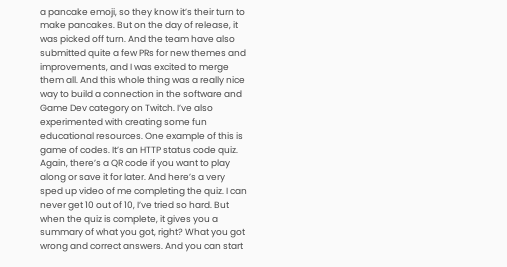a pancake emoji, so they know it’s their turn to make pancakes. But on the day of release, it was picked off turn. And the team have also submitted quite a few PRs for new themes and improvements, and I was excited to merge them all. And this whole thing was a really nice way to build a connection in the software and Game Dev category on Twitch. I’ve also experimented with creating some fun educational resources. One example of this is game of codes. It’s an HTTP status code quiz. Again, there’s a QR code if you want to play along or save it for later. And here’s a very sped up video of me completing the quiz. I can never get 10 out of 10, I’ve tried so hard. But when the quiz is complete, it gives you a summary of what you got, right? What you got wrong and correct answers. And you can start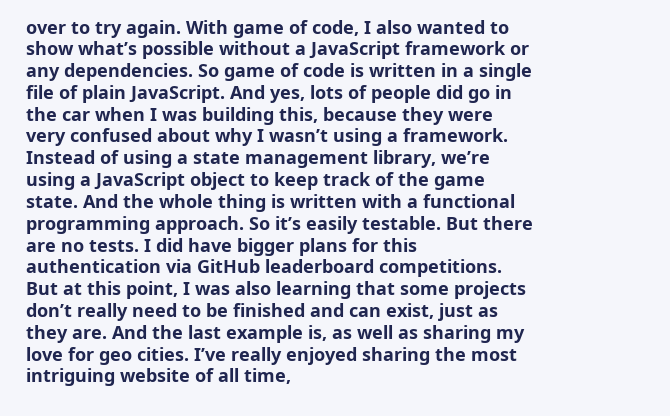over to try again. With game of code, I also wanted to show what’s possible without a JavaScript framework or any dependencies. So game of code is written in a single file of plain JavaScript. And yes, lots of people did go in the car when I was building this, because they were very confused about why I wasn’t using a framework. Instead of using a state management library, we’re using a JavaScript object to keep track of the game state. And the whole thing is written with a functional programming approach. So it’s easily testable. But there are no tests. I did have bigger plans for this authentication via GitHub leaderboard competitions. But at this point, I was also learning that some projects don’t really need to be finished and can exist, just as they are. And the last example is, as well as sharing my love for geo cities. I’ve really enjoyed sharing the most intriguing website of all time,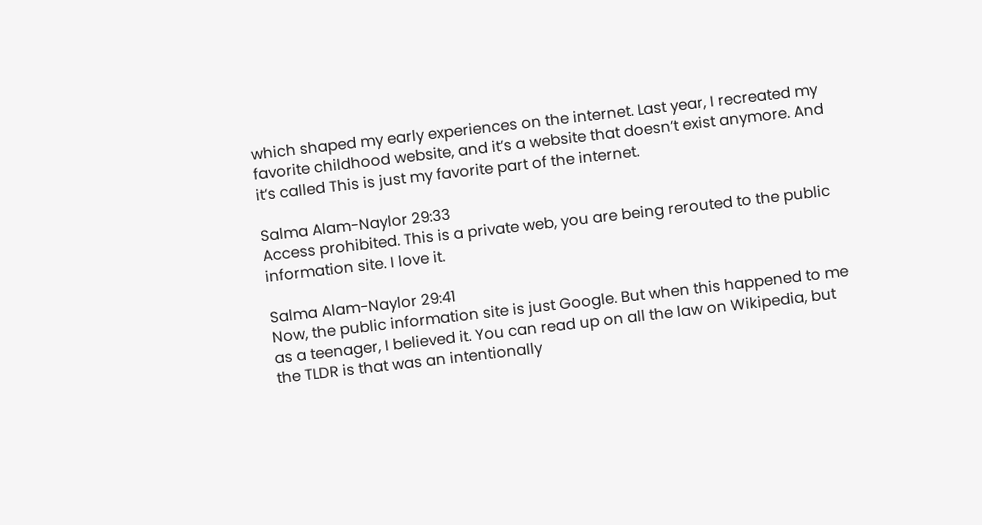which shaped my early experiences on the internet. Last year, I recreated my favorite childhood website, and it’s a website that doesn’t exist anymore. And it’s called This is just my favorite part of the internet.

Salma Alam-Naylor 29:33
Access prohibited. This is a private web, you are being rerouted to the public information site. I love it.

Salma Alam-Naylor 29:41
Now, the public information site is just Google. But when this happened to me as a teenager, I believed it. You can read up on all the law on Wikipedia, but the TLDR is that was an intentionally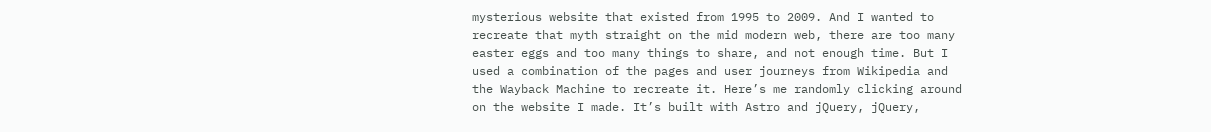mysterious website that existed from 1995 to 2009. And I wanted to recreate that myth straight on the mid modern web, there are too many easter eggs and too many things to share, and not enough time. But I used a combination of the pages and user journeys from Wikipedia and the Wayback Machine to recreate it. Here’s me randomly clicking around on the website I made. It’s built with Astro and jQuery, jQuery,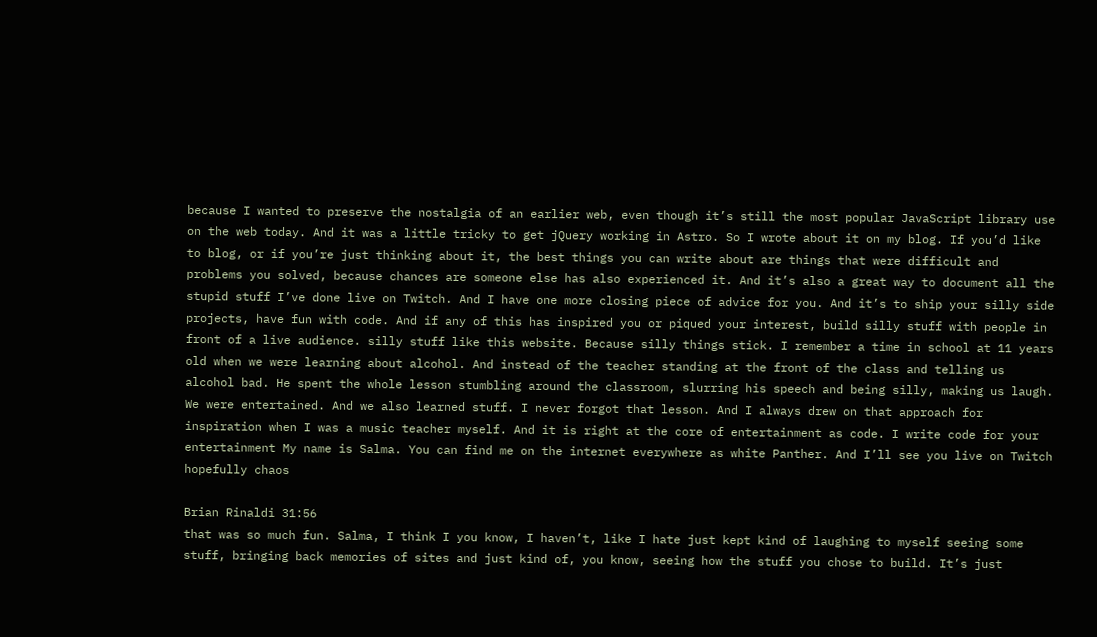because I wanted to preserve the nostalgia of an earlier web, even though it’s still the most popular JavaScript library use on the web today. And it was a little tricky to get jQuery working in Astro. So I wrote about it on my blog. If you’d like to blog, or if you’re just thinking about it, the best things you can write about are things that were difficult and problems you solved, because chances are someone else has also experienced it. And it’s also a great way to document all the stupid stuff I’ve done live on Twitch. And I have one more closing piece of advice for you. And it’s to ship your silly side projects, have fun with code. And if any of this has inspired you or piqued your interest, build silly stuff with people in front of a live audience. silly stuff like this website. Because silly things stick. I remember a time in school at 11 years old when we were learning about alcohol. And instead of the teacher standing at the front of the class and telling us alcohol bad. He spent the whole lesson stumbling around the classroom, slurring his speech and being silly, making us laugh. We were entertained. And we also learned stuff. I never forgot that lesson. And I always drew on that approach for inspiration when I was a music teacher myself. And it is right at the core of entertainment as code. I write code for your entertainment My name is Salma. You can find me on the internet everywhere as white Panther. And I’ll see you live on Twitch hopefully chaos

Brian Rinaldi 31:56
that was so much fun. Salma, I think I you know, I haven’t, like I hate just kept kind of laughing to myself seeing some stuff, bringing back memories of sites and just kind of, you know, seeing how the stuff you chose to build. It’s just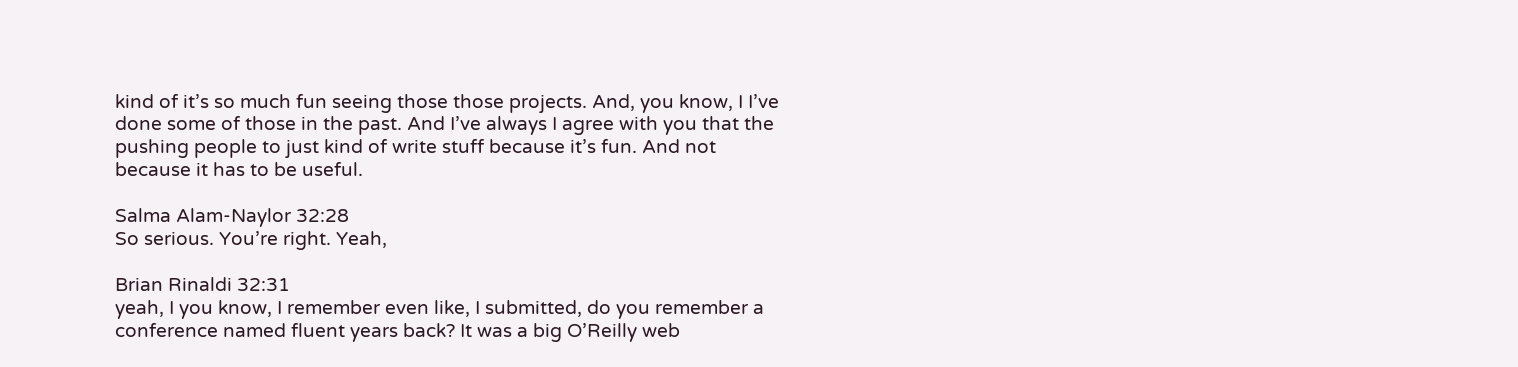kind of it’s so much fun seeing those those projects. And, you know, I I’ve done some of those in the past. And I’ve always I agree with you that the pushing people to just kind of write stuff because it’s fun. And not because it has to be useful.

Salma Alam-Naylor 32:28
So serious. You’re right. Yeah,

Brian Rinaldi 32:31
yeah, I you know, I remember even like, I submitted, do you remember a conference named fluent years back? It was a big O’Reilly web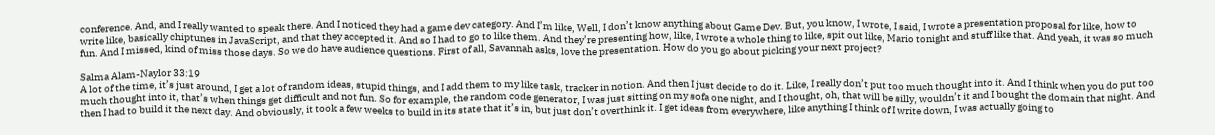conference. And, and I really wanted to speak there. And I noticed they had a game dev category. And I’m like, Well, I don’t know anything about Game Dev. But, you know, I wrote, I said, I wrote a presentation proposal for like, how to write like, basically chiptunes in JavaScript, and that they accepted it. And so I had to go to like them. And they’re presenting how, like, I wrote a whole thing to like, spit out like, Mario tonight and stuff like that. And yeah, it was so much fun. And I missed, kind of miss those days. So we do have audience questions. First of all, Savannah asks, love the presentation. How do you go about picking your next project?

Salma Alam-Naylor 33:19
A lot of the time, it’s just around, I get a lot of random ideas, stupid things, and I add them to my like task, tracker in notion. And then I just decide to do it. Like, I really don’t put too much thought into it. And I think when you do put too much thought into it, that’s when things get difficult and not fun. So for example, the random code generator, I was just sitting on my sofa one night, and I thought, oh, that will be silly, wouldn’t it and I bought the domain that night. And then I had to build it the next day. And obviously, it took a few weeks to build in its state that it’s in, but just don’t overthink it. I get ideas from everywhere, like anything I think of I write down, I was actually going to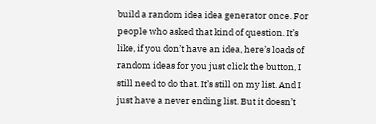build a random idea idea generator once. For people who asked that kind of question. It’s like, if you don’t have an idea, here’s loads of random ideas for you just click the button, I still need to do that. It’s still on my list. And I just have a never ending list. But it doesn’t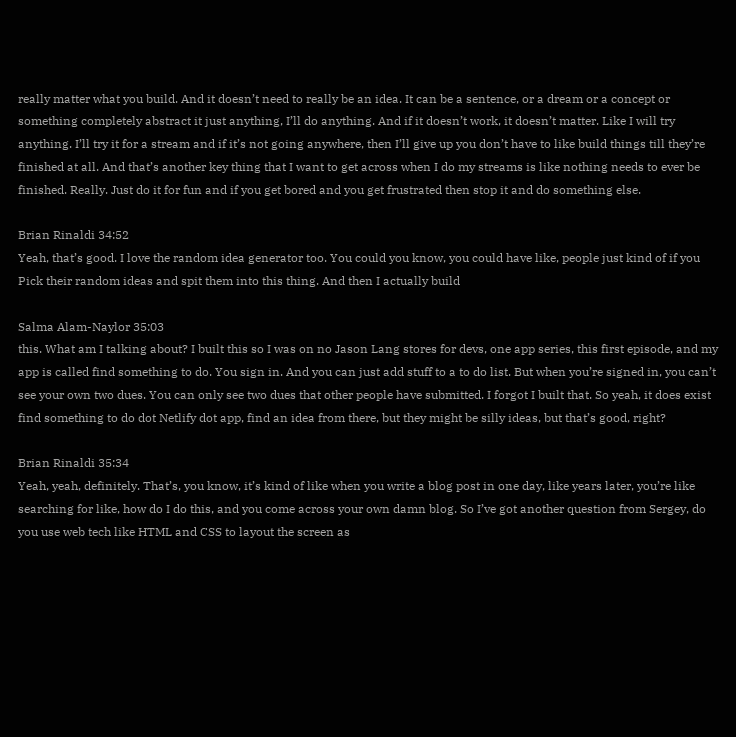really matter what you build. And it doesn’t need to really be an idea. It can be a sentence, or a dream or a concept or something completely abstract it just anything, I’ll do anything. And if it doesn’t work, it doesn’t matter. Like I will try anything. I’ll try it for a stream and if it’s not going anywhere, then I’ll give up you don’t have to like build things till they’re finished at all. And that’s another key thing that I want to get across when I do my streams is like nothing needs to ever be finished. Really. Just do it for fun and if you get bored and you get frustrated then stop it and do something else.

Brian Rinaldi 34:52
Yeah, that’s good. I love the random idea generator too. You could you know, you could have like, people just kind of if you Pick their random ideas and spit them into this thing. And then I actually build

Salma Alam-Naylor 35:03
this. What am I talking about? I built this so I was on no Jason Lang stores for devs, one app series, this first episode, and my app is called find something to do. You sign in. And you can just add stuff to a to do list. But when you’re signed in, you can’t see your own two dues. You can only see two dues that other people have submitted. I forgot I built that. So yeah, it does exist find something to do dot Netlify dot app, find an idea from there, but they might be silly ideas, but that’s good, right?

Brian Rinaldi 35:34
Yeah, yeah, definitely. That’s, you know, it’s kind of like when you write a blog post in one day, like years later, you’re like searching for like, how do I do this, and you come across your own damn blog. So I’ve got another question from Sergey, do you use web tech like HTML and CSS to layout the screen as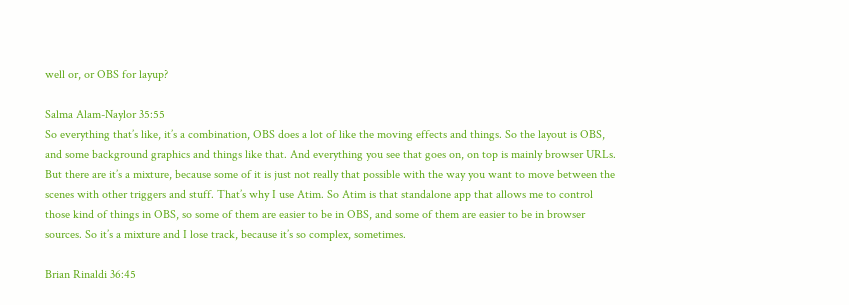well or, or OBS for layup?

Salma Alam-Naylor 35:55
So everything that’s like, it’s a combination, OBS does a lot of like the moving effects and things. So the layout is OBS, and some background graphics and things like that. And everything you see that goes on, on top is mainly browser URLs. But there are it’s a mixture, because some of it is just not really that possible with the way you want to move between the scenes with other triggers and stuff. That’s why I use Atim. So Atim is that standalone app that allows me to control those kind of things in OBS, so some of them are easier to be in OBS, and some of them are easier to be in browser sources. So it’s a mixture and I lose track, because it’s so complex, sometimes.

Brian Rinaldi 36:45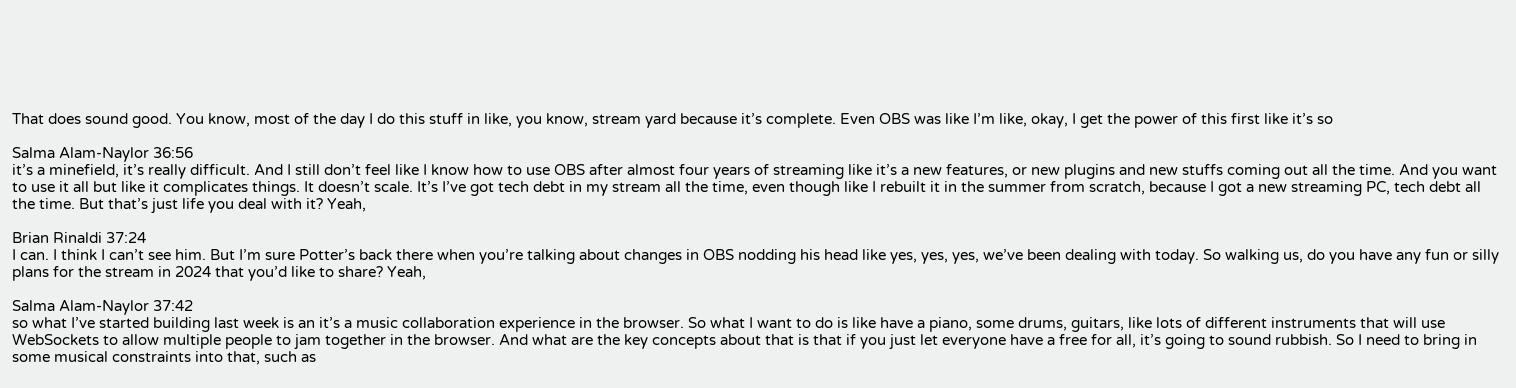That does sound good. You know, most of the day I do this stuff in like, you know, stream yard because it’s complete. Even OBS was like I’m like, okay, I get the power of this first like it’s so

Salma Alam-Naylor 36:56
it’s a minefield, it’s really difficult. And I still don’t feel like I know how to use OBS after almost four years of streaming like it’s a new features, or new plugins and new stuffs coming out all the time. And you want to use it all but like it complicates things. It doesn’t scale. It’s I’ve got tech debt in my stream all the time, even though like I rebuilt it in the summer from scratch, because I got a new streaming PC, tech debt all the time. But that’s just life you deal with it? Yeah,

Brian Rinaldi 37:24
I can. I think I can’t see him. But I’m sure Potter’s back there when you’re talking about changes in OBS nodding his head like yes, yes, yes, we’ve been dealing with today. So walking us, do you have any fun or silly plans for the stream in 2024 that you’d like to share? Yeah,

Salma Alam-Naylor 37:42
so what I’ve started building last week is an it’s a music collaboration experience in the browser. So what I want to do is like have a piano, some drums, guitars, like lots of different instruments that will use WebSockets to allow multiple people to jam together in the browser. And what are the key concepts about that is that if you just let everyone have a free for all, it’s going to sound rubbish. So I need to bring in some musical constraints into that, such as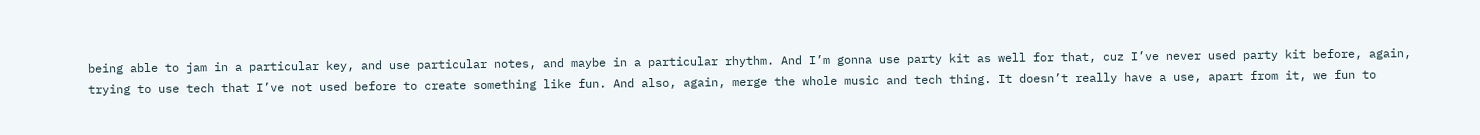being able to jam in a particular key, and use particular notes, and maybe in a particular rhythm. And I’m gonna use party kit as well for that, cuz I’ve never used party kit before, again, trying to use tech that I’ve not used before to create something like fun. And also, again, merge the whole music and tech thing. It doesn’t really have a use, apart from it, we fun to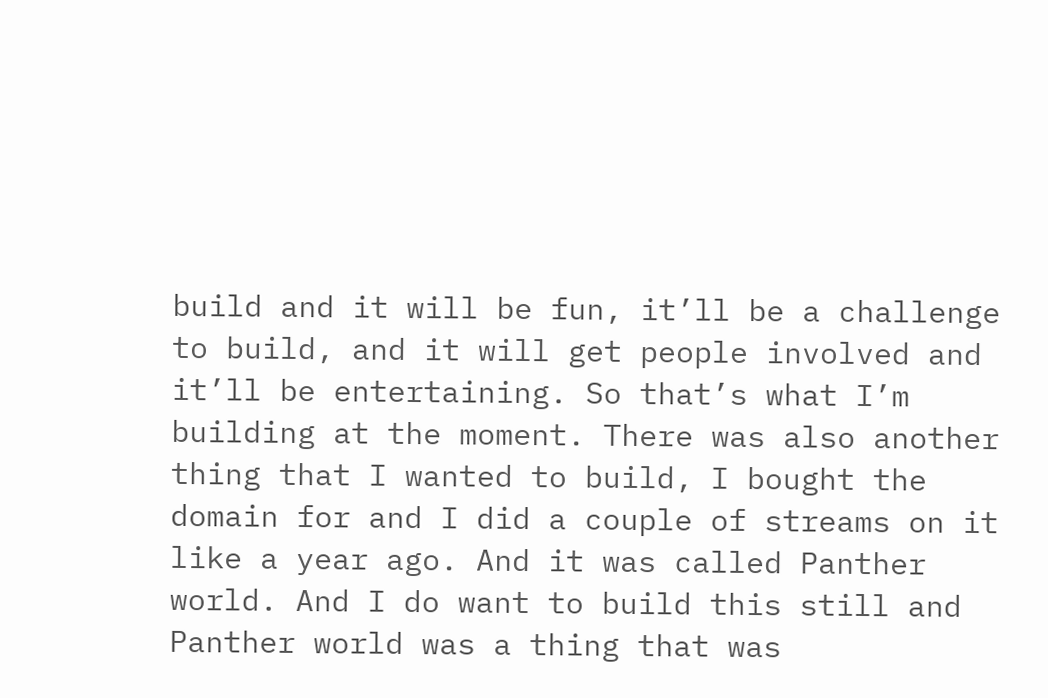build and it will be fun, it’ll be a challenge to build, and it will get people involved and it’ll be entertaining. So that’s what I’m building at the moment. There was also another thing that I wanted to build, I bought the domain for and I did a couple of streams on it like a year ago. And it was called Panther world. And I do want to build this still and Panther world was a thing that was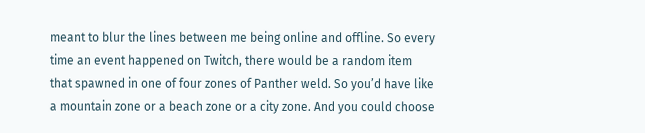meant to blur the lines between me being online and offline. So every time an event happened on Twitch, there would be a random item that spawned in one of four zones of Panther weld. So you’d have like a mountain zone or a beach zone or a city zone. And you could choose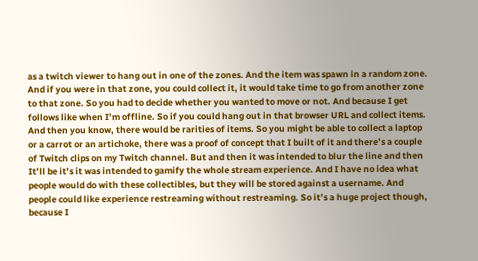as a twitch viewer to hang out in one of the zones. And the item was spawn in a random zone. And if you were in that zone, you could collect it, it would take time to go from another zone to that zone. So you had to decide whether you wanted to move or not. And because I get follows like when I’m offline. So if you could hang out in that browser URL and collect items. And then you know, there would be rarities of items. So you might be able to collect a laptop or a carrot or an artichoke, there was a proof of concept that I built of it and there’s a couple of Twitch clips on my Twitch channel. But and then it was intended to blur the line and then It’ll be it’s it was intended to gamify the whole stream experience. And I have no idea what people would do with these collectibles, but they will be stored against a username. And people could like experience restreaming without restreaming. So it’s a huge project though, because I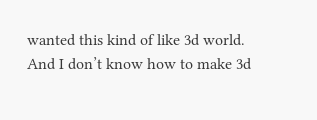wanted this kind of like 3d world. And I don’t know how to make 3d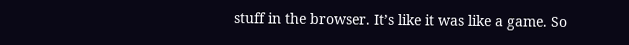stuff in the browser. It’s like it was like a game. So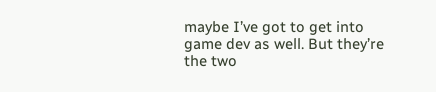maybe I’ve got to get into game dev as well. But they’re the two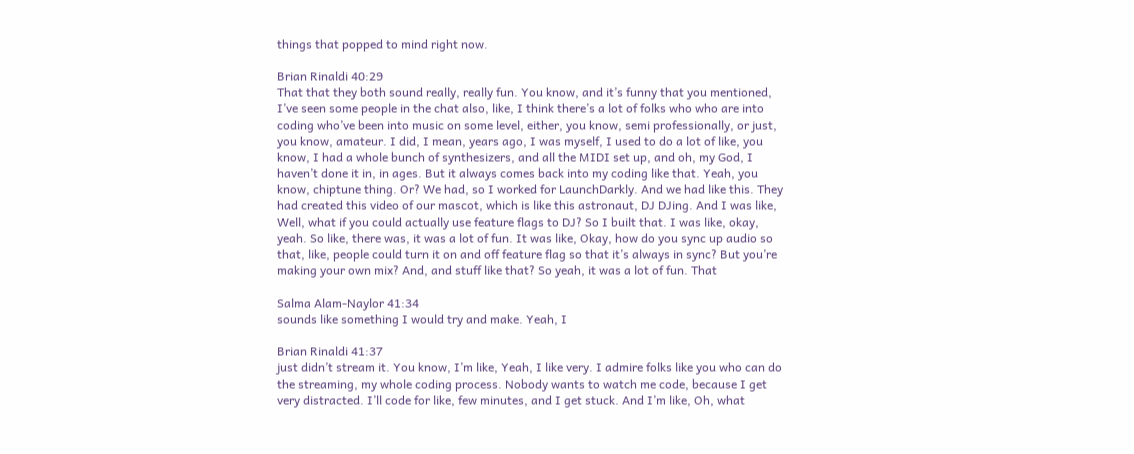things that popped to mind right now.

Brian Rinaldi 40:29
That that they both sound really, really fun. You know, and it’s funny that you mentioned, I’ve seen some people in the chat also, like, I think there’s a lot of folks who who are into coding who’ve been into music on some level, either, you know, semi professionally, or just, you know, amateur. I did, I mean, years ago, I was myself, I used to do a lot of like, you know, I had a whole bunch of synthesizers, and all the MIDI set up, and oh, my God, I haven’t done it in, in ages. But it always comes back into my coding like that. Yeah, you know, chiptune thing. Or? We had, so I worked for LaunchDarkly. And we had like this. They had created this video of our mascot, which is like this astronaut, DJ DJing. And I was like, Well, what if you could actually use feature flags to DJ? So I built that. I was like, okay, yeah. So like, there was, it was a lot of fun. It was like, Okay, how do you sync up audio so that, like, people could turn it on and off feature flag so that it’s always in sync? But you’re making your own mix? And, and stuff like that? So yeah, it was a lot of fun. That

Salma Alam-Naylor 41:34
sounds like something I would try and make. Yeah, I

Brian Rinaldi 41:37
just didn’t stream it. You know, I’m like, Yeah, I like very. I admire folks like you who can do the streaming, my whole coding process. Nobody wants to watch me code, because I get very distracted. I’ll code for like, few minutes, and I get stuck. And I’m like, Oh, what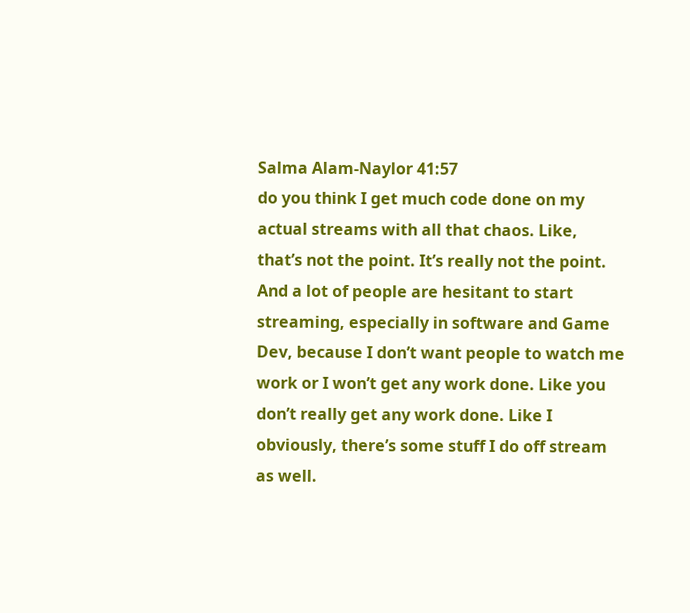Salma Alam-Naylor 41:57
do you think I get much code done on my actual streams with all that chaos. Like, that’s not the point. It’s really not the point. And a lot of people are hesitant to start streaming, especially in software and Game Dev, because I don’t want people to watch me work or I won’t get any work done. Like you don’t really get any work done. Like I obviously, there’s some stuff I do off stream as well.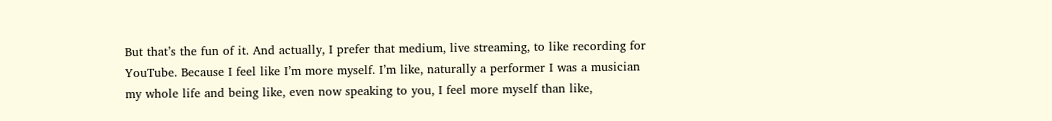But that’s the fun of it. And actually, I prefer that medium, live streaming, to like recording for YouTube. Because I feel like I’m more myself. I’m like, naturally a performer I was a musician my whole life and being like, even now speaking to you, I feel more myself than like,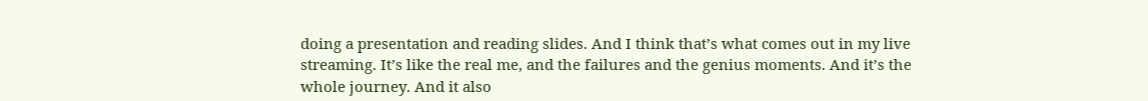doing a presentation and reading slides. And I think that’s what comes out in my live streaming. It’s like the real me, and the failures and the genius moments. And it’s the whole journey. And it also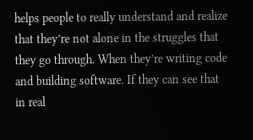helps people to really understand and realize that they’re not alone in the struggles that they go through. When they’re writing code and building software. If they can see that in real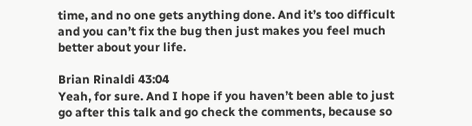time, and no one gets anything done. And it’s too difficult and you can’t fix the bug then just makes you feel much better about your life.

Brian Rinaldi 43:04
Yeah, for sure. And I hope if you haven’t been able to just go after this talk and go check the comments, because so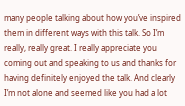many people talking about how you’ve inspired them in different ways with this talk. So I’m really, really great. I really appreciate you coming out and speaking to us and thanks for having definitely enjoyed the talk. And clearly I’m not alone and seemed like you had a lot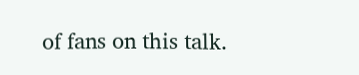of fans on this talk.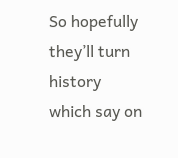So hopefully they’ll turn history which say on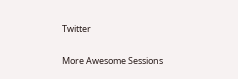Twitter

More Awesome Sessions